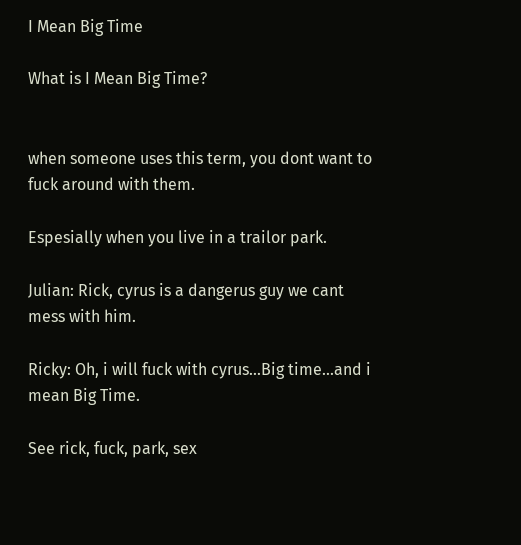I Mean Big Time

What is I Mean Big Time?


when someone uses this term, you dont want to fuck around with them.

Espesially when you live in a trailor park.

Julian: Rick, cyrus is a dangerus guy we cant mess with him.

Ricky: Oh, i will fuck with cyrus...Big time...and i mean Big Time.

See rick, fuck, park, sex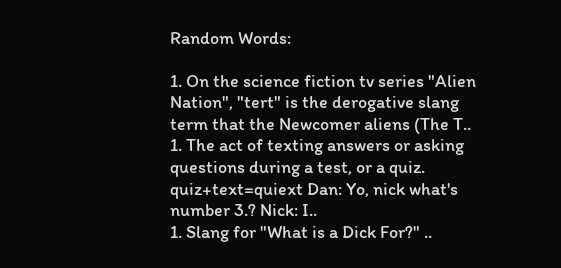Random Words:

1. On the science fiction tv series "Alien Nation", "tert" is the derogative slang term that the Newcomer aliens (The T..
1. The act of texting answers or asking questions during a test, or a quiz. quiz+text=quiext Dan: Yo, nick what's number 3.? Nick: I..
1. Slang for "What is a Dick For?" ..